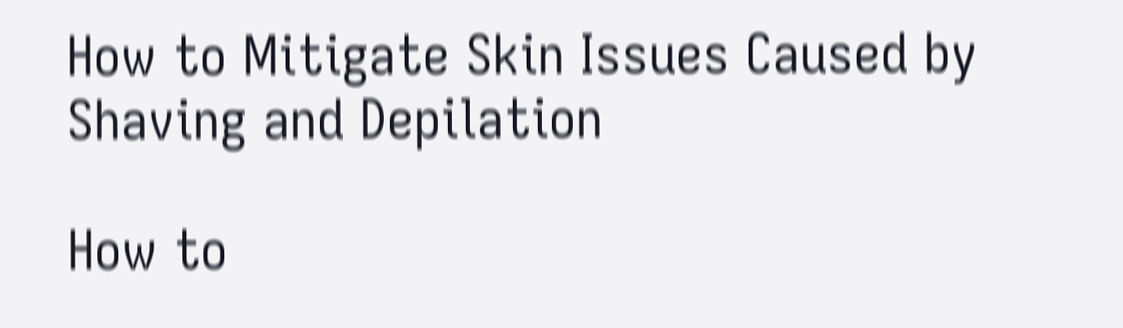How to Mitigate Skin Issues Caused by Shaving and Depilation

How to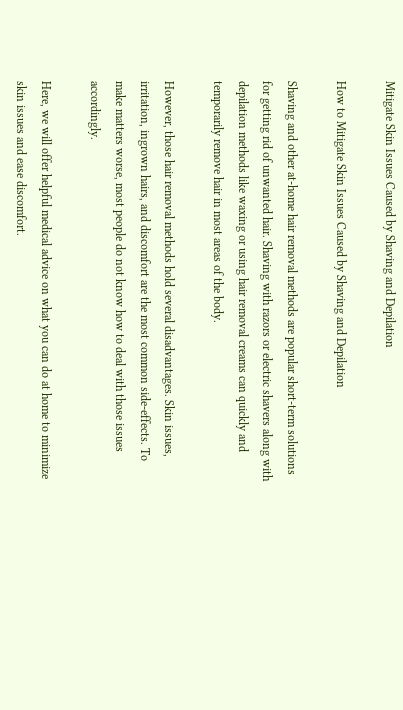Mitigate Skin Issues Caused by Shaving and Depilation

How to Mitigate Skin Issues Caused by Shaving and Depilation

Shaving and other at-home hair removal methods are popular short-term solutions for getting rid of unwanted hair. Shaving with razors or electric shavers along with depilation methods like waxing or using hair removal creams can quickly and temporarily remove hair in most areas of the body.

However, those hair removal methods hold several disadvantages. Skin issues, irritation, ingrown hairs, and discomfort are the most common side-effects. To make matters worse, most people do not know how to deal with those issues accordingly.

Here, we will offer helpful medical advice on what you can do at home to minimize skin issues and ease discomfort.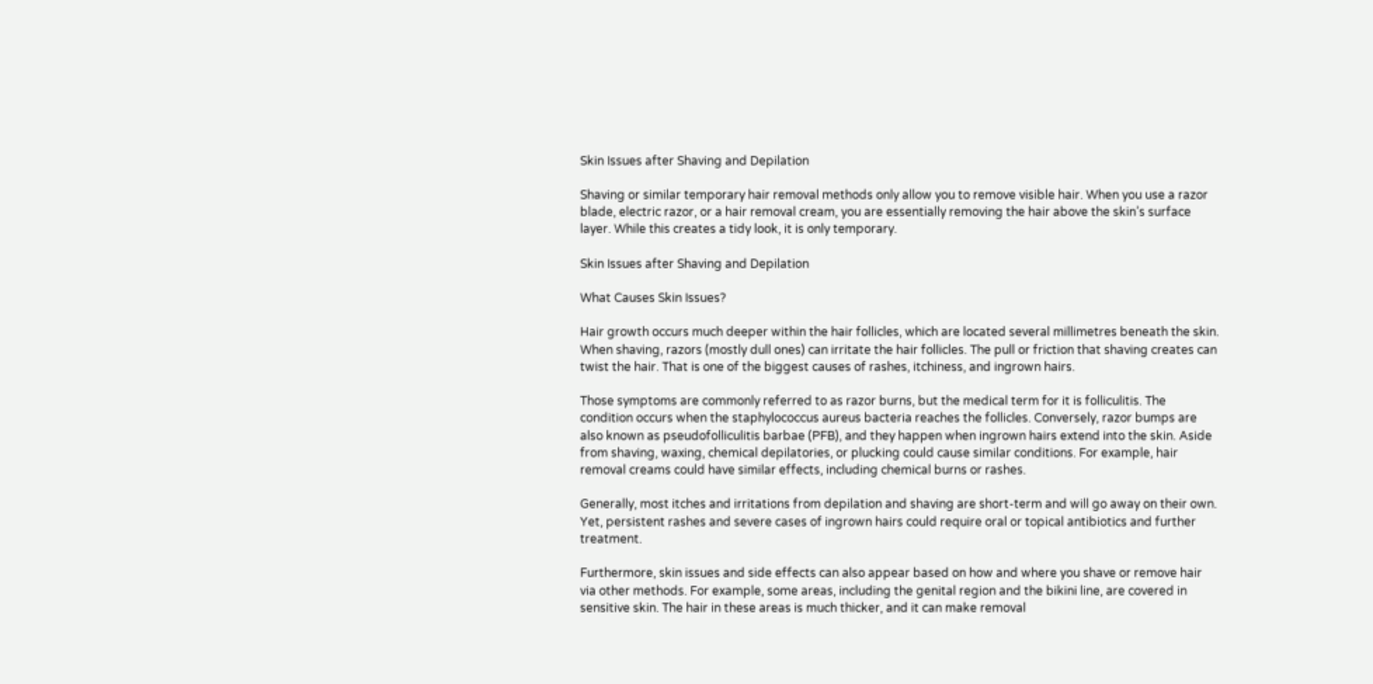Skin Issues after Shaving and Depilation

Shaving or similar temporary hair removal methods only allow you to remove visible hair. When you use a razor blade, electric razor, or a hair removal cream, you are essentially removing the hair above the skin’s surface layer. While this creates a tidy look, it is only temporary.

Skin Issues after Shaving and Depilation

What Causes Skin Issues?

Hair growth occurs much deeper within the hair follicles, which are located several millimetres beneath the skin. When shaving, razors (mostly dull ones) can irritate the hair follicles. The pull or friction that shaving creates can twist the hair. That is one of the biggest causes of rashes, itchiness, and ingrown hairs.

Those symptoms are commonly referred to as razor burns, but the medical term for it is folliculitis. The condition occurs when the staphylococcus aureus bacteria reaches the follicles. Conversely, razor bumps are also known as pseudofolliculitis barbae (PFB), and they happen when ingrown hairs extend into the skin. Aside from shaving, waxing, chemical depilatories, or plucking could cause similar conditions. For example, hair removal creams could have similar effects, including chemical burns or rashes.

Generally, most itches and irritations from depilation and shaving are short-term and will go away on their own. Yet, persistent rashes and severe cases of ingrown hairs could require oral or topical antibiotics and further treatment.

Furthermore, skin issues and side effects can also appear based on how and where you shave or remove hair via other methods. For example, some areas, including the genital region and the bikini line, are covered in sensitive skin. The hair in these areas is much thicker, and it can make removal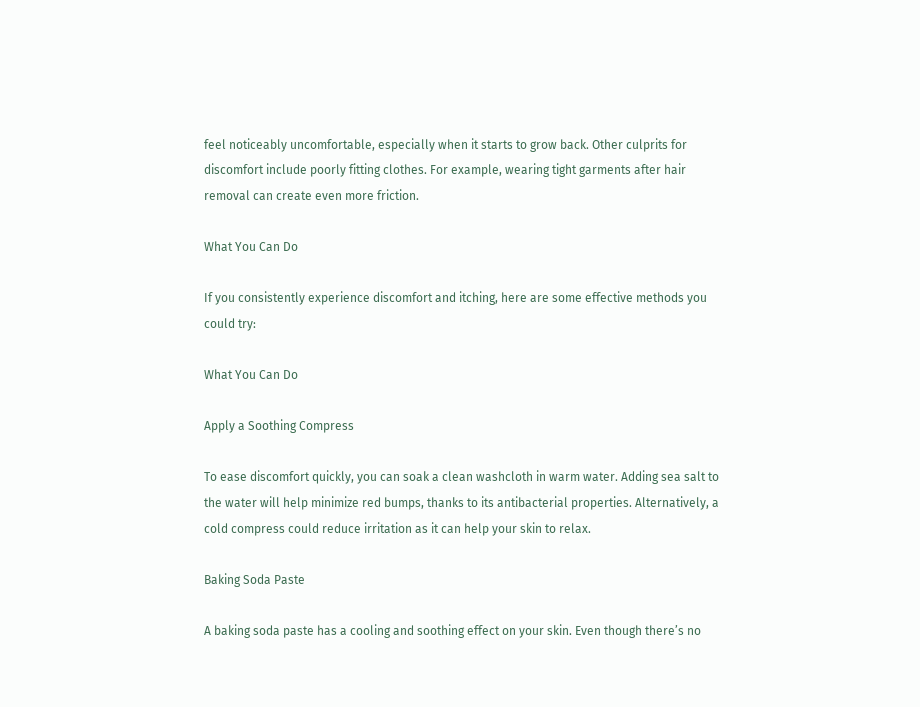feel noticeably uncomfortable, especially when it starts to grow back. Other culprits for discomfort include poorly fitting clothes. For example, wearing tight garments after hair removal can create even more friction.

What You Can Do

If you consistently experience discomfort and itching, here are some effective methods you could try:

What You Can Do

Apply a Soothing Compress

To ease discomfort quickly, you can soak a clean washcloth in warm water. Adding sea salt to the water will help minimize red bumps, thanks to its antibacterial properties. Alternatively, a cold compress could reduce irritation as it can help your skin to relax.

Baking Soda Paste

A baking soda paste has a cooling and soothing effect on your skin. Even though there’s no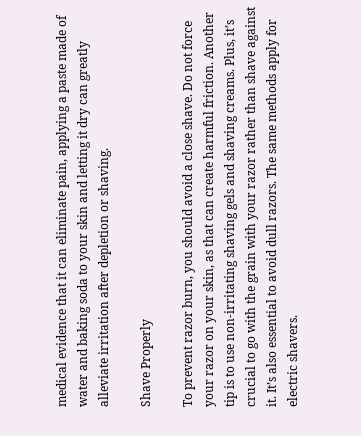medical evidence that it can eliminate pain, applying a paste made of water and baking soda to your skin and letting it dry can greatly alleviate irritation after depletion or shaving.

Shave Properly

To prevent razor burn, you should avoid a close shave. Do not force your razor on your skin, as that can create harmful friction. Another tip is to use non-irritating shaving gels and shaving creams. Plus, it’s crucial to go with the grain with your razor rather than shave against it. It’s also essential to avoid dull razors. The same methods apply for electric shavers.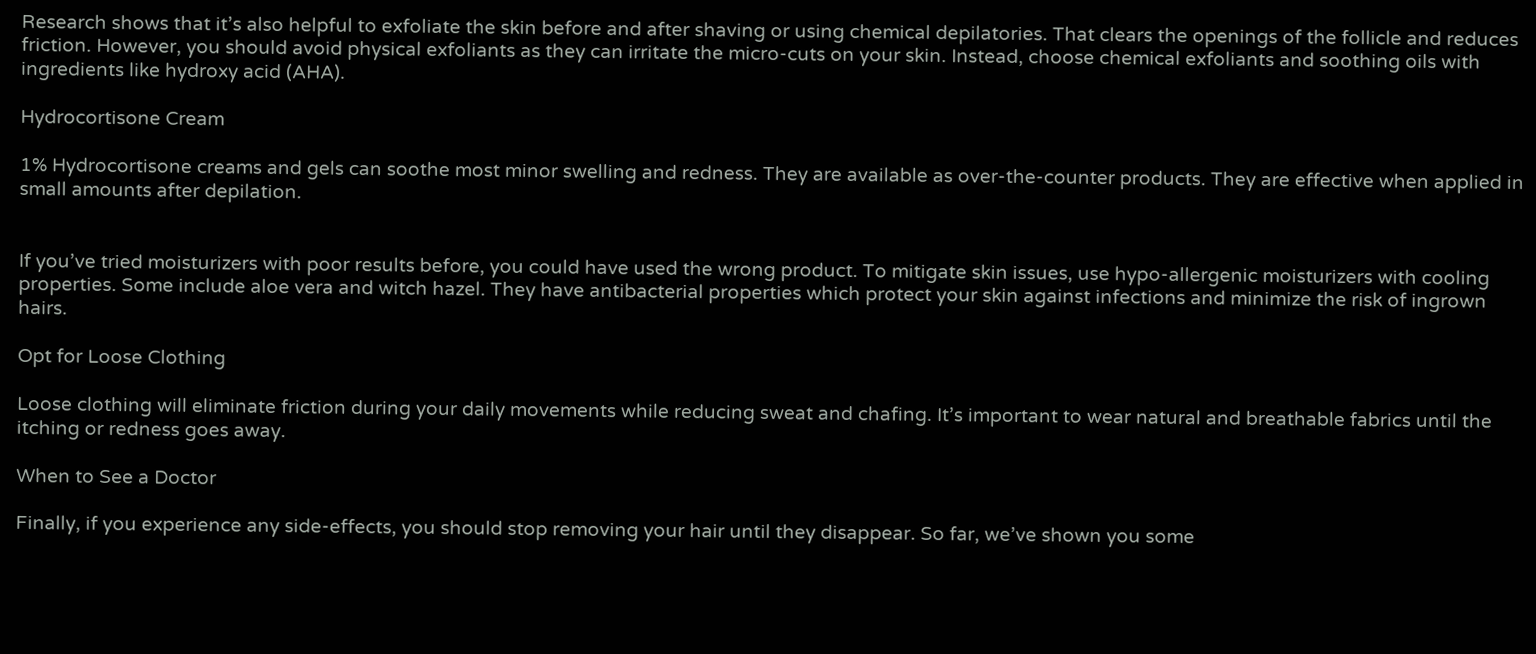Research shows that it’s also helpful to exfoliate the skin before and after shaving or using chemical depilatories. That clears the openings of the follicle and reduces friction. However, you should avoid physical exfoliants as they can irritate the micro-cuts on your skin. Instead, choose chemical exfoliants and soothing oils with ingredients like hydroxy acid (AHA).

Hydrocortisone Cream

1% Hydrocortisone creams and gels can soothe most minor swelling and redness. They are available as over-the-counter products. They are effective when applied in small amounts after depilation.


If you’ve tried moisturizers with poor results before, you could have used the wrong product. To mitigate skin issues, use hypo-allergenic moisturizers with cooling properties. Some include aloe vera and witch hazel. They have antibacterial properties which protect your skin against infections and minimize the risk of ingrown hairs.

Opt for Loose Clothing

Loose clothing will eliminate friction during your daily movements while reducing sweat and chafing. It’s important to wear natural and breathable fabrics until the itching or redness goes away.

When to See a Doctor

Finally, if you experience any side-effects, you should stop removing your hair until they disappear. So far, we’ve shown you some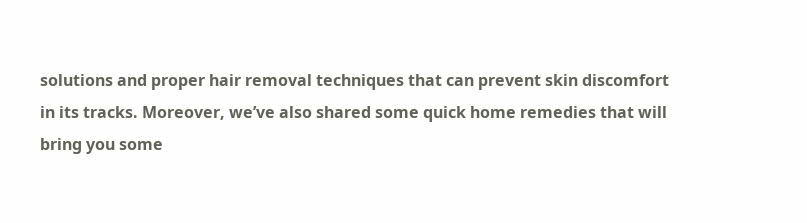solutions and proper hair removal techniques that can prevent skin discomfort in its tracks. Moreover, we’ve also shared some quick home remedies that will bring you some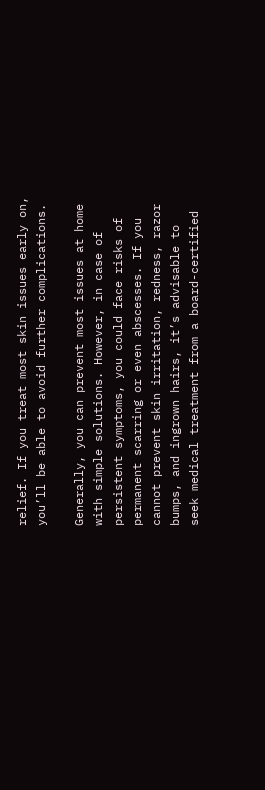relief. If you treat most skin issues early on, you’ll be able to avoid further complications.

Generally, you can prevent most issues at home with simple solutions. However, in case of persistent symptoms, you could face risks of permanent scarring or even abscesses. If you cannot prevent skin irritation, redness, razor bumps, and ingrown hairs, it’s advisable to seek medical treatment from a board-certified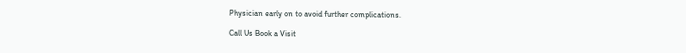Physician early on to avoid further complications.

Call Us Book a Visit